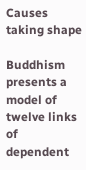Causes taking shape

Buddhism presents a model of twelve links of dependent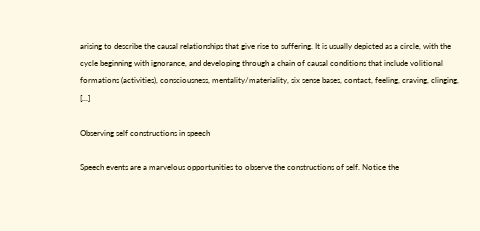arising to describe the causal relationships that give rise to suffering. It is usually depicted as a circle, with the cycle beginning with ignorance, and developing through a chain of causal conditions that include volitional formations (activities), consciousness, mentality/materiality, six sense bases, contact, feeling, craving, clinging, [...]

Observing self constructions in speech

Speech events are a marvelous opportunities to observe the constructions of self. Notice the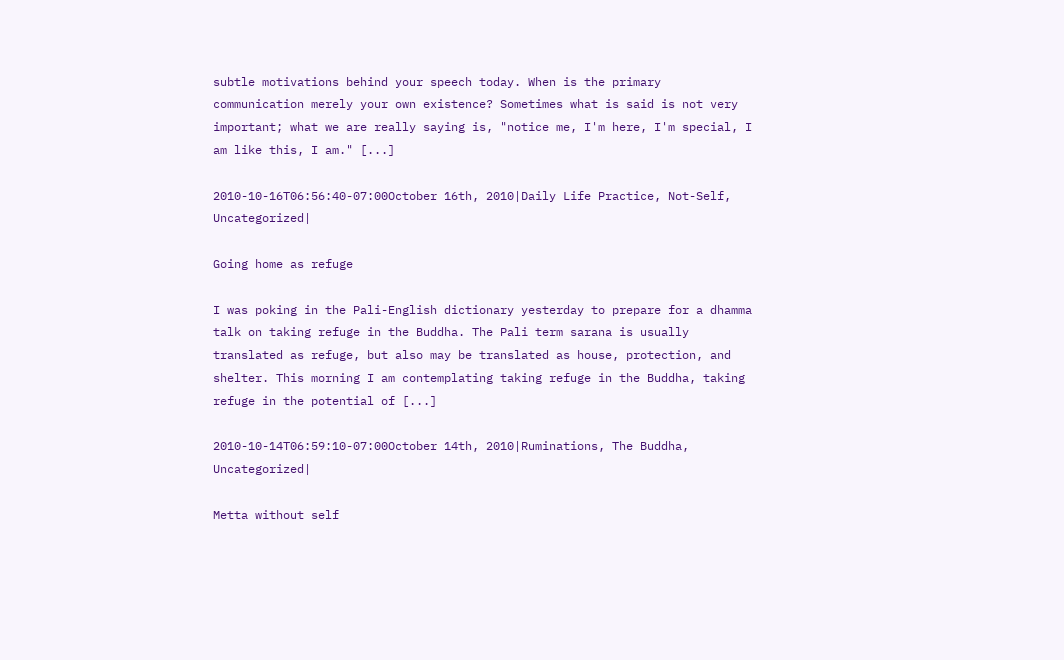subtle motivations behind your speech today. When is the primary communication merely your own existence? Sometimes what is said is not very important; what we are really saying is, "notice me, I'm here, I'm special, I am like this, I am." [...]

2010-10-16T06:56:40-07:00October 16th, 2010|Daily Life Practice, Not-Self, Uncategorized|

Going home as refuge

I was poking in the Pali-English dictionary yesterday to prepare for a dhamma talk on taking refuge in the Buddha. The Pali term sarana is usually translated as refuge, but also may be translated as house, protection, and shelter. This morning I am contemplating taking refuge in the Buddha, taking refuge in the potential of [...]

2010-10-14T06:59:10-07:00October 14th, 2010|Ruminations, The Buddha, Uncategorized|

Metta without self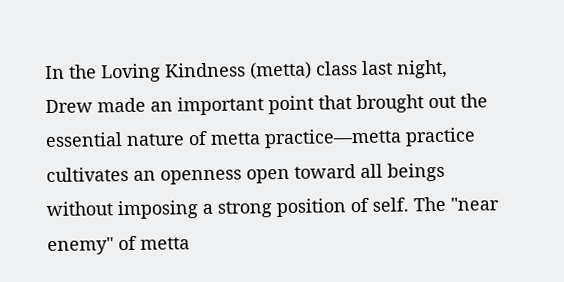In the Loving Kindness (metta) class last night, Drew made an important point that brought out the essential nature of metta practice—metta practice cultivates an openness open toward all beings without imposing a strong position of self. The "near enemy" of metta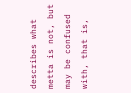describes what metta is not, but may be confused with, that is,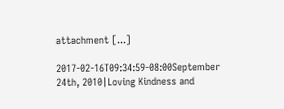attachment [...]

2017-02-16T09:34:59-08:00September 24th, 2010|Loving Kindness and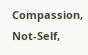Compassion, Not-Self,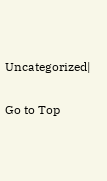Uncategorized|


Go to Top